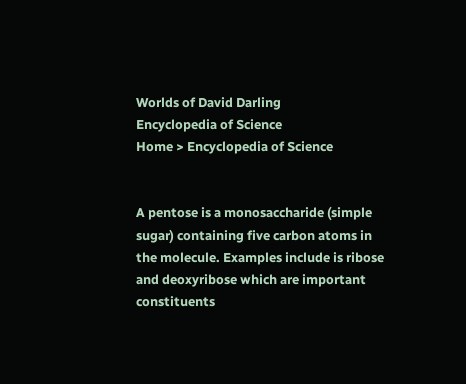Worlds of David Darling
Encyclopedia of Science
Home > Encyclopedia of Science


A pentose is a monosaccharide (simple sugar) containing five carbon atoms in the molecule. Examples include is ribose and deoxyribose which are important constituents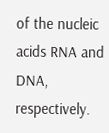of the nucleic acids RNA and DNA, respectively.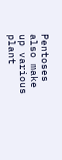Pentoses also make up various plant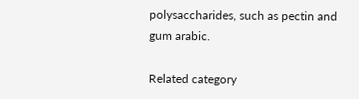polysaccharides, such as pectin and gum arabic.

Related category